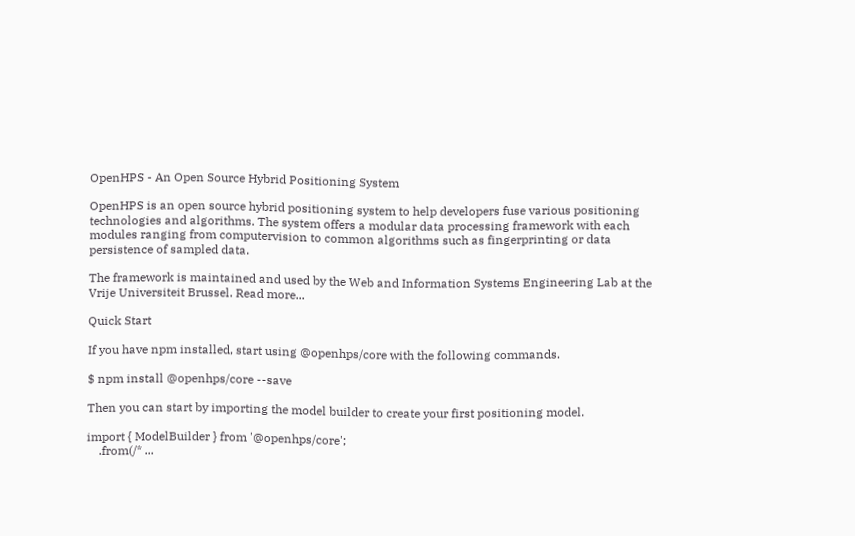OpenHPS - An Open Source Hybrid Positioning System

OpenHPS is an open source hybrid positioning system to help developers fuse various positioning technologies and algorithms. The system offers a modular data processing framework with each modules ranging from computervision to common algorithms such as fingerprinting or data persistence of sampled data.

The framework is maintained and used by the Web and Information Systems Engineering Lab at the Vrije Universiteit Brussel. Read more...

Quick Start

If you have npm installed, start using @openhps/core with the following commands.

$ npm install @openhps/core --save

Then you can start by importing the model builder to create your first positioning model.

import { ModelBuilder } from '@openhps/core';
    .from(/* ...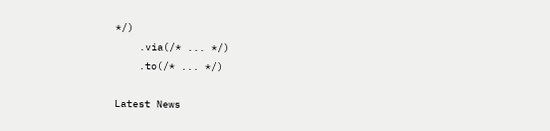*/)
    .via(/* ... */)
    .to(/* ... */)

Latest News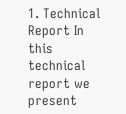1. Technical Report In this technical report we present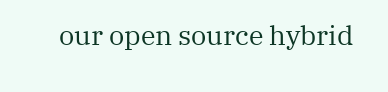our open source hybrid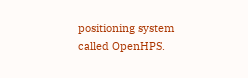positioning system called OpenHPS.